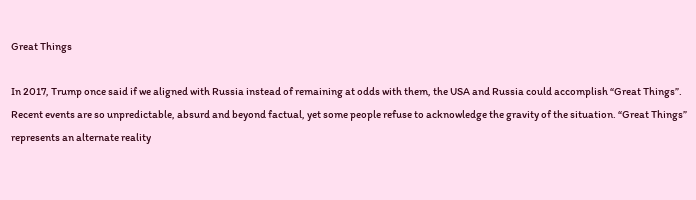Great Things

In 2017, Trump once said if we aligned with Russia instead of remaining at odds with them, the USA and Russia could accomplish “Great Things”. Recent events are so unpredictable, absurd and beyond factual, yet some people refuse to acknowledge the gravity of the situation. “Great Things” represents an alternate reality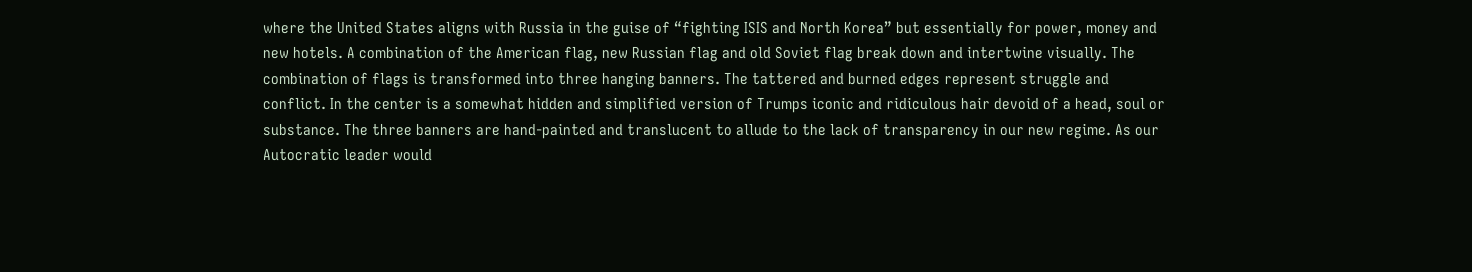where the United States aligns with Russia in the guise of “fighting ISIS and North Korea” but essentially for power, money and new hotels. A combination of the American flag, new Russian flag and old Soviet flag break down and intertwine visually. The combination of flags is transformed into three hanging banners. The tattered and burned edges represent struggle and conflict. In the center is a somewhat hidden and simplified version of Trumps iconic and ridiculous hair devoid of a head, soul or substance. The three banners are hand-painted and translucent to allude to the lack of transparency in our new regime. As our Autocratic leader would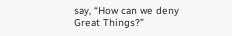say, “How can we deny Great Things?”